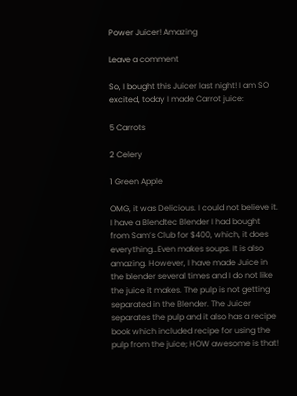Power Juicer! Amazing

Leave a comment

So, I bought this Juicer last night! I am SO excited, today I made Carrot juice:

5 Carrots

2 Celery

1 Green Apple

OMG, it was Delicious. I could not believe it. I have a Blendtec Blender I had bought from Sam’s Club for $400, which, it does everything…Even makes soups. It is also amazing. However, I have made Juice in the blender several times and I do not like the juice it makes. The pulp is not getting separated in the Blender. The Juicer separates the pulp and it also has a recipe book which included recipe for using the pulp from the juice; HOW awesome is that!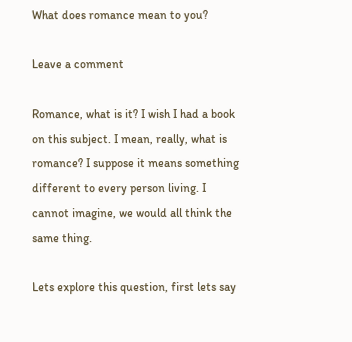What does romance mean to you?

Leave a comment

Romance, what is it? I wish I had a book on this subject. I mean, really, what is romance? I suppose it means something different to every person living. I cannot imagine, we would all think the same thing.

Lets explore this question, first lets say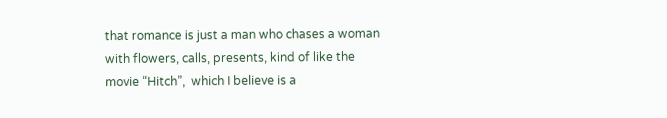that romance is just a man who chases a woman with flowers, calls, presents, kind of like the movie “Hitch”,  which I believe is a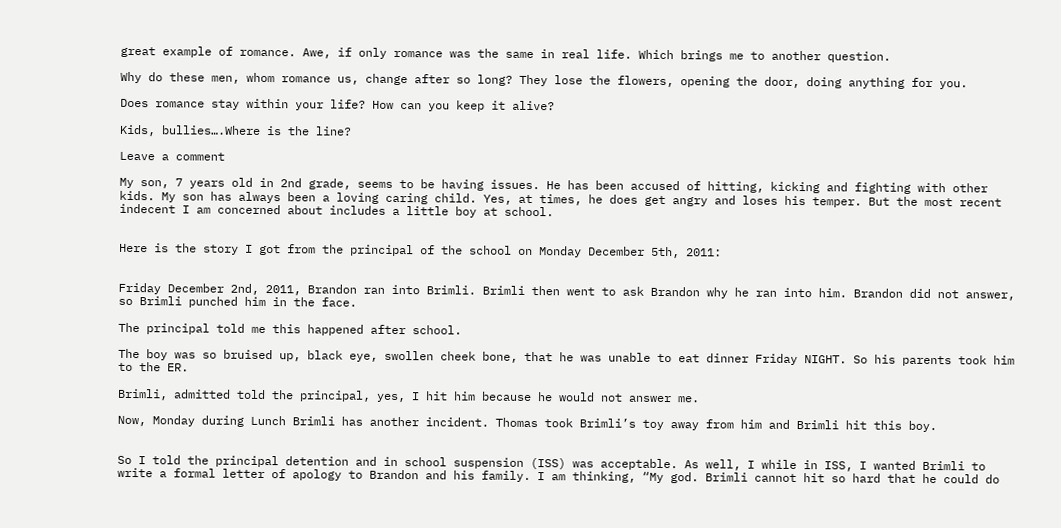great example of romance. Awe, if only romance was the same in real life. Which brings me to another question.

Why do these men, whom romance us, change after so long? They lose the flowers, opening the door, doing anything for you.

Does romance stay within your life? How can you keep it alive?

Kids, bullies….Where is the line?

Leave a comment

My son, 7 years old in 2nd grade, seems to be having issues. He has been accused of hitting, kicking and fighting with other kids. My son has always been a loving caring child. Yes, at times, he does get angry and loses his temper. But the most recent indecent I am concerned about includes a little boy at school.


Here is the story I got from the principal of the school on Monday December 5th, 2011:


Friday December 2nd, 2011, Brandon ran into Brimli. Brimli then went to ask Brandon why he ran into him. Brandon did not answer, so Brimli punched him in the face.

The principal told me this happened after school.

The boy was so bruised up, black eye, swollen cheek bone, that he was unable to eat dinner Friday NIGHT. So his parents took him to the ER.

Brimli, admitted told the principal, yes, I hit him because he would not answer me.

Now, Monday during Lunch Brimli has another incident. Thomas took Brimli’s toy away from him and Brimli hit this boy.


So I told the principal detention and in school suspension (ISS) was acceptable. As well, I while in ISS, I wanted Brimli to write a formal letter of apology to Brandon and his family. I am thinking, “My god. Brimli cannot hit so hard that he could do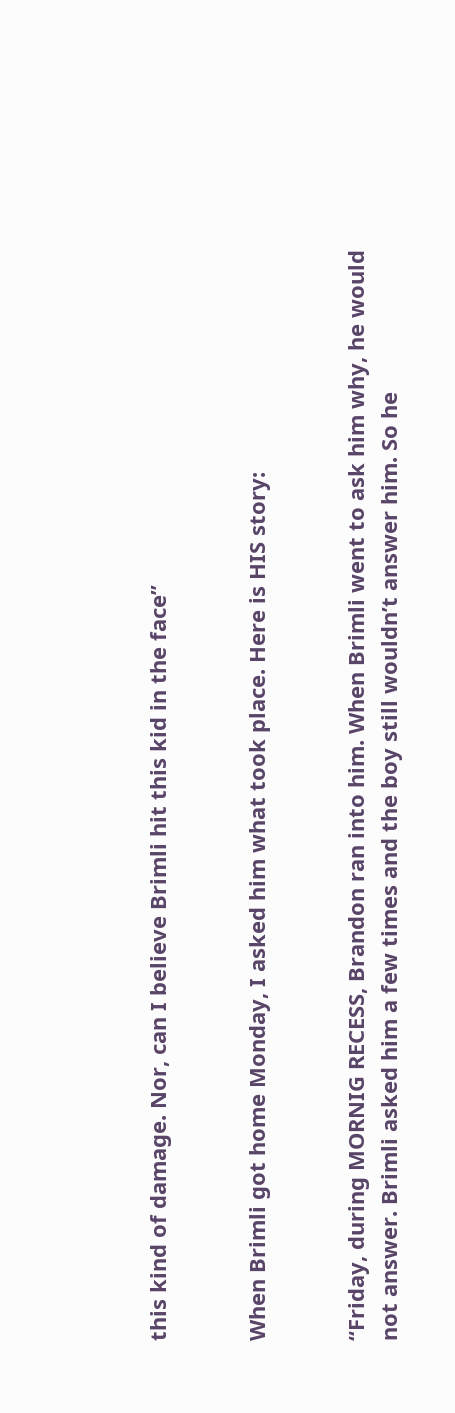this kind of damage. Nor, can I believe Brimli hit this kid in the face”


When Brimli got home Monday, I asked him what took place. Here is HIS story:


“Friday, during MORNIG RECESS, Brandon ran into him. When Brimli went to ask him why, he would not answer. Brimli asked him a few times and the boy still wouldn’t answer him. So he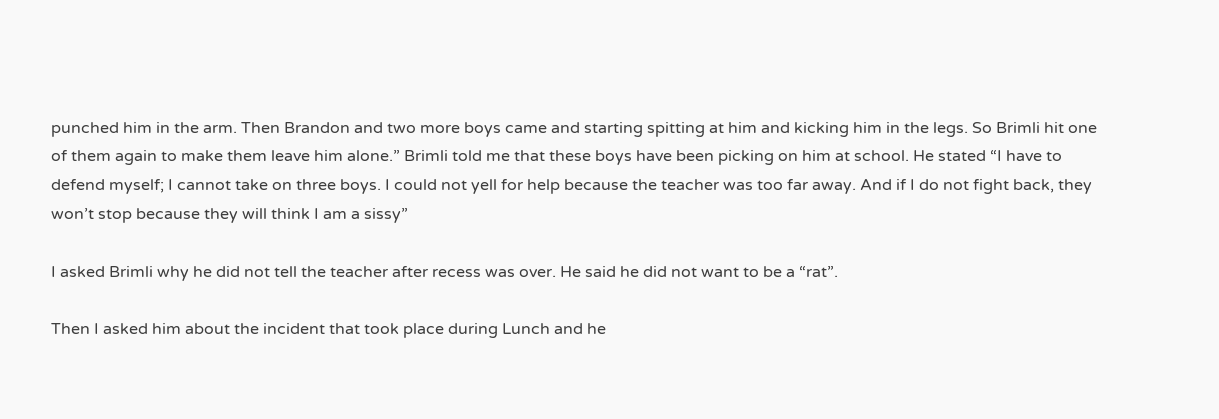punched him in the arm. Then Brandon and two more boys came and starting spitting at him and kicking him in the legs. So Brimli hit one of them again to make them leave him alone.” Brimli told me that these boys have been picking on him at school. He stated “I have to defend myself; I cannot take on three boys. I could not yell for help because the teacher was too far away. And if I do not fight back, they won’t stop because they will think I am a sissy”

I asked Brimli why he did not tell the teacher after recess was over. He said he did not want to be a “rat”.

Then I asked him about the incident that took place during Lunch and he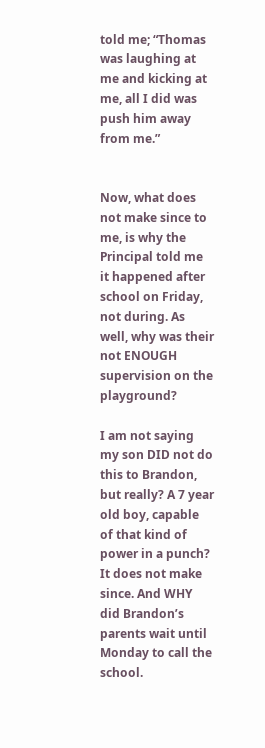told me; “Thomas was laughing at me and kicking at me, all I did was push him away from me.”


Now, what does not make since to me, is why the Principal told me it happened after school on Friday, not during. As well, why was their not ENOUGH supervision on the playground?

I am not saying my son DID not do this to Brandon, but really? A 7 year old boy, capable of that kind of power in a punch? It does not make since. And WHY did Brandon’s parents wait until Monday to call the school.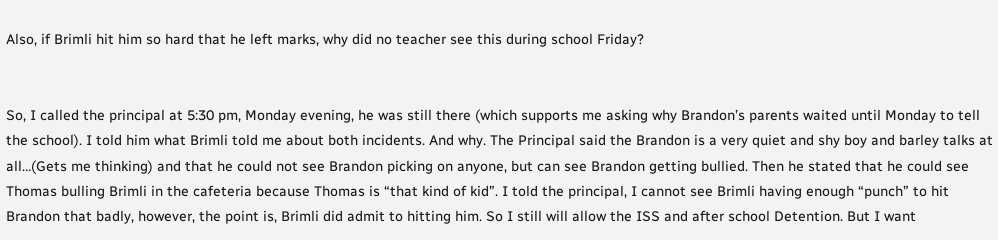Also, if Brimli hit him so hard that he left marks, why did no teacher see this during school Friday?


So, I called the principal at 5:30 pm, Monday evening, he was still there (which supports me asking why Brandon’s parents waited until Monday to tell the school). I told him what Brimli told me about both incidents. And why. The Principal said the Brandon is a very quiet and shy boy and barley talks at all…(Gets me thinking) and that he could not see Brandon picking on anyone, but can see Brandon getting bullied. Then he stated that he could see Thomas bulling Brimli in the cafeteria because Thomas is “that kind of kid”. I told the principal, I cannot see Brimli having enough “punch” to hit Brandon that badly, however, the point is, Brimli did admit to hitting him. So I still will allow the ISS and after school Detention. But I want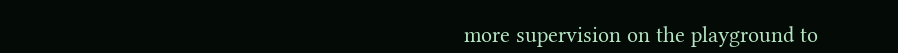more supervision on the playground to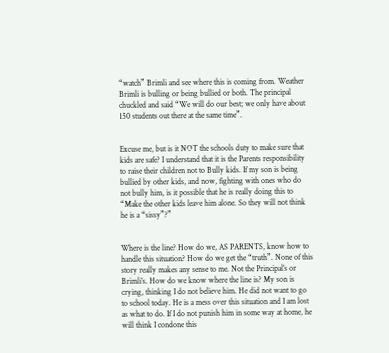“watch” Brimli and see where this is coming from. Weather Brimli is bulling or being bullied or both. The principal chuckled and said “We will do our best; we only have about 150 students out there at the same time”.


Excuse me, but is it NOT the schools duty to make sure that kids are safe? I understand that it is the Parents responsibility to raise their children not to Bully kids. If my son is being bullied by other kids, and now, fighting with ones who do not bully him, is it possible that he is really doing this to “Make the other kids leave him alone. So they will not think he is a “sissy”?”


Where is the line? How do we, AS PARENTS, know how to handle this situation? How do we get the “truth”. None of this story really makes any sense to me. Not the Principal’s or Brimli’s. How do we know where the line is? My son is crying, thinking I do not believe him. He did not want to go to school today. He is a mess over this situation and I am lost as what to do. If I do not punish him in some way at home, he will think I condone this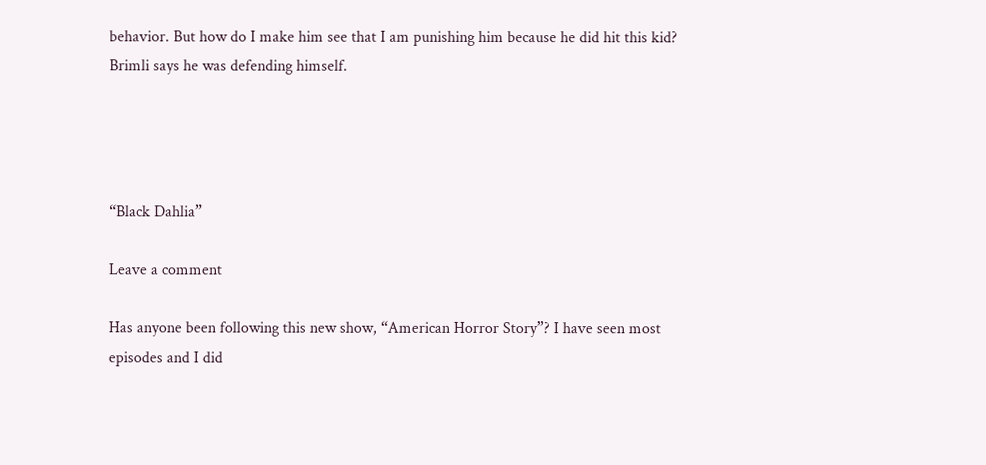behavior. But how do I make him see that I am punishing him because he did hit this kid? Brimli says he was defending himself.




“Black Dahlia”

Leave a comment

Has anyone been following this new show, “American Horror Story”? I have seen most episodes and I did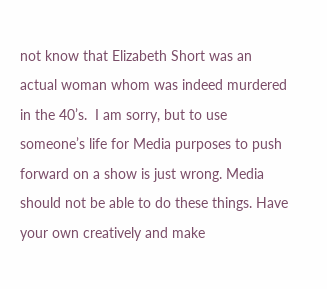not know that Elizabeth Short was an actual woman whom was indeed murdered in the 40’s.  I am sorry, but to use someone’s life for Media purposes to push forward on a show is just wrong. Media should not be able to do these things. Have your own creatively and make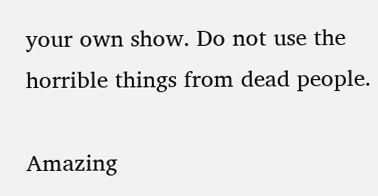your own show. Do not use the horrible things from dead people.

Amazing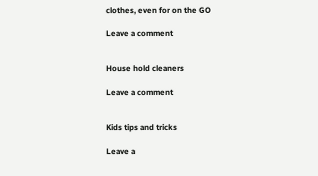clothes, even for on the GO

Leave a comment


House hold cleaners

Leave a comment


Kids tips and tricks

Leave a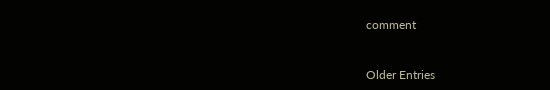comment


Older Entries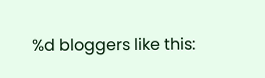%d bloggers like this: